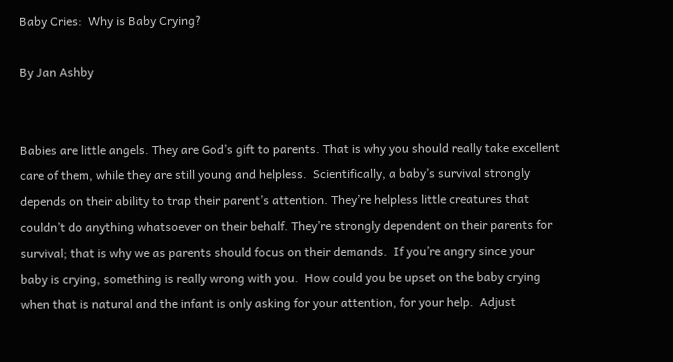Baby Cries:  Why is Baby Crying?

By Jan Ashby


Babies are little angels. They are God’s gift to parents. That is why you should really take excellent care of them, while they are still young and helpless.  Scientifically, a baby’s survival strongly depends on their ability to trap their parent’s attention. They’re helpless little creatures that couldn’t do anything whatsoever on their behalf. They’re strongly dependent on their parents for survival; that is why we as parents should focus on their demands.  If you’re angry since your baby is crying, something is really wrong with you.  How could you be upset on the baby crying when that is natural and the infant is only asking for your attention, for your help.  Adjust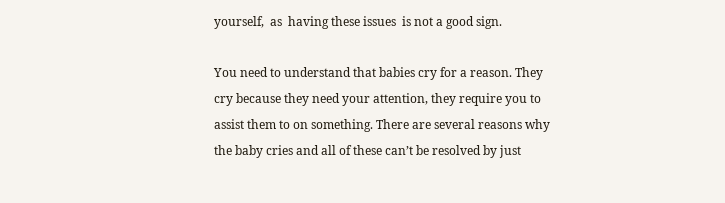yourself,  as  having these issues  is not a good sign.

You need to understand that babies cry for a reason. They cry because they need your attention, they require you to assist them to on something. There are several reasons why the baby cries and all of these can’t be resolved by just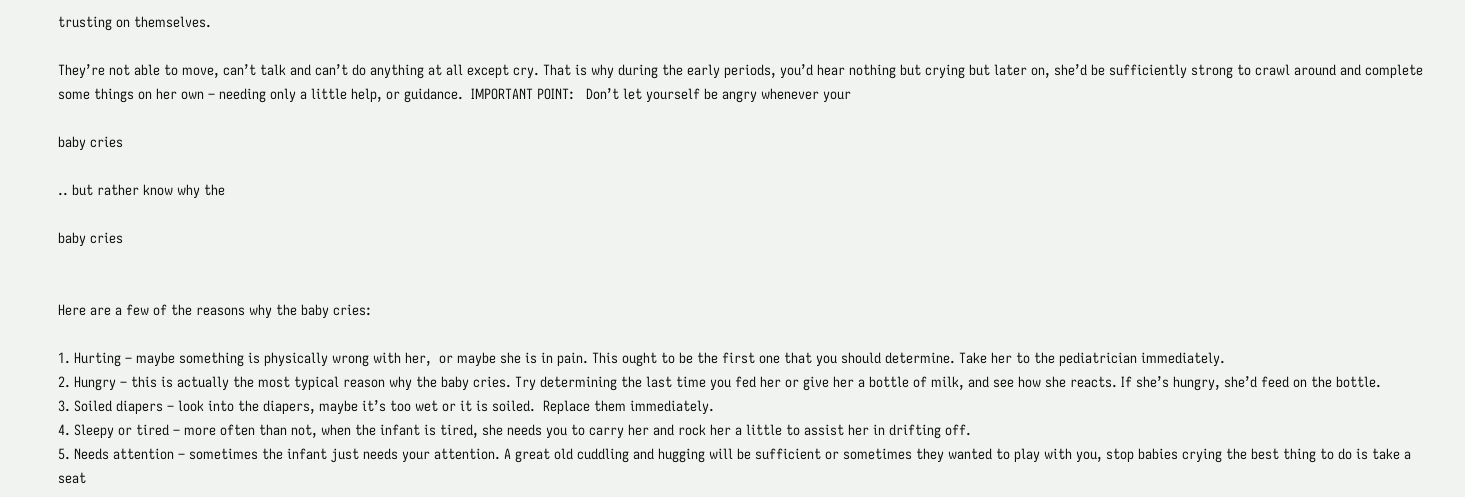trusting on themselves.

They’re not able to move, can’t talk and can’t do anything at all except cry. That is why during the early periods, you’d hear nothing but crying but later on, she’d be sufficiently strong to crawl around and complete some things on her own – needing only a little help, or guidance.  IMPORTANT POINT:   Don’t let yourself be angry whenever your

baby cries

.. but rather know why the

baby cries


Here are a few of the reasons why the baby cries:

1. Hurting – maybe something is physically wrong with her,  or maybe she is in pain. This ought to be the first one that you should determine. Take her to the pediatrician immediately.
2. Hungry – this is actually the most typical reason why the baby cries. Try determining the last time you fed her or give her a bottle of milk, and see how she reacts. If she’s hungry, she’d feed on the bottle.
3. Soiled diapers – look into the diapers, maybe it’s too wet or it is soiled.  Replace them immediately.
4. Sleepy or tired – more often than not, when the infant is tired, she needs you to carry her and rock her a little to assist her in drifting off.
5. Needs attention – sometimes the infant just needs your attention. A great old cuddling and hugging will be sufficient or sometimes they wanted to play with you, stop babies crying the best thing to do is take a seat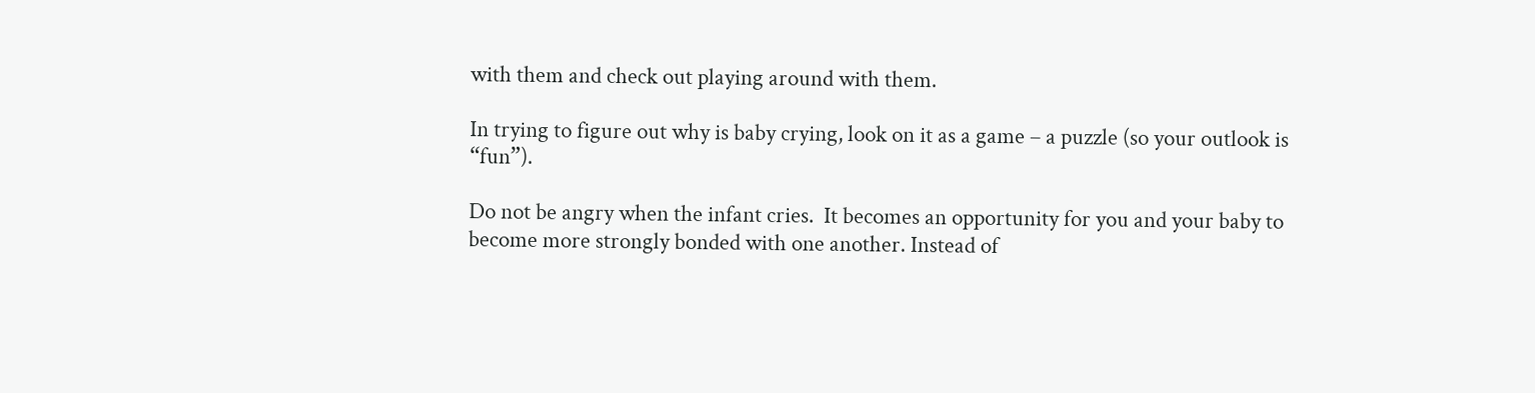with them and check out playing around with them.

In trying to figure out why is baby crying, look on it as a game – a puzzle (so your outlook is “fun”).

Do not be angry when the infant cries.  It becomes an opportunity for you and your baby to become more strongly bonded with one another. Instead of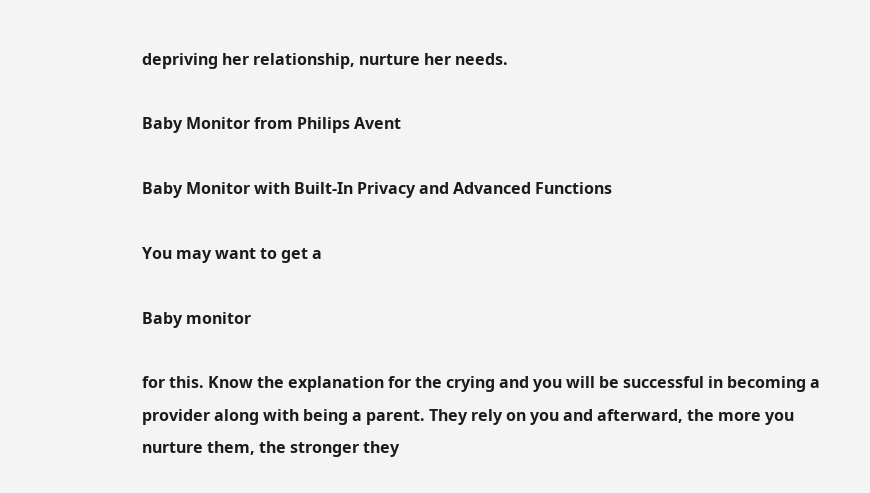depriving her relationship, nurture her needs.

Baby Monitor from Philips Avent

Baby Monitor with Built-In Privacy and Advanced Functions

You may want to get a

Baby monitor

for this. Know the explanation for the crying and you will be successful in becoming a provider along with being a parent. They rely on you and afterward, the more you nurture them, the stronger they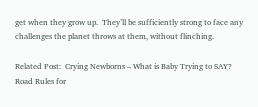get when they grow up.  They’ll be sufficiently strong to face any challenges the planet throws at them, without flinching.

Related Post:  Crying Newborns – What is Baby Trying to SAY?   Road Rules for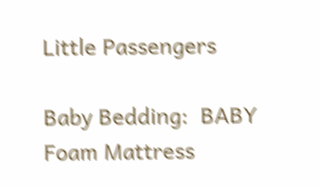Little Passengers

Baby Bedding:  BABY Foam Mattress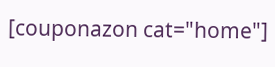[couponazon cat="home"]